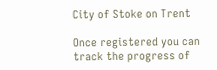City of Stoke on Trent

Once registered you can track the progress of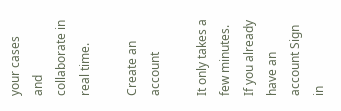your cases and collaborate in real time.

Create an account

It only takes a few minutes. If you already have an account Sign in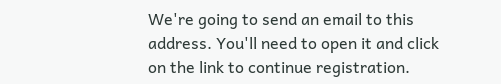We're going to send an email to this address. You'll need to open it and click on the link to continue registration.